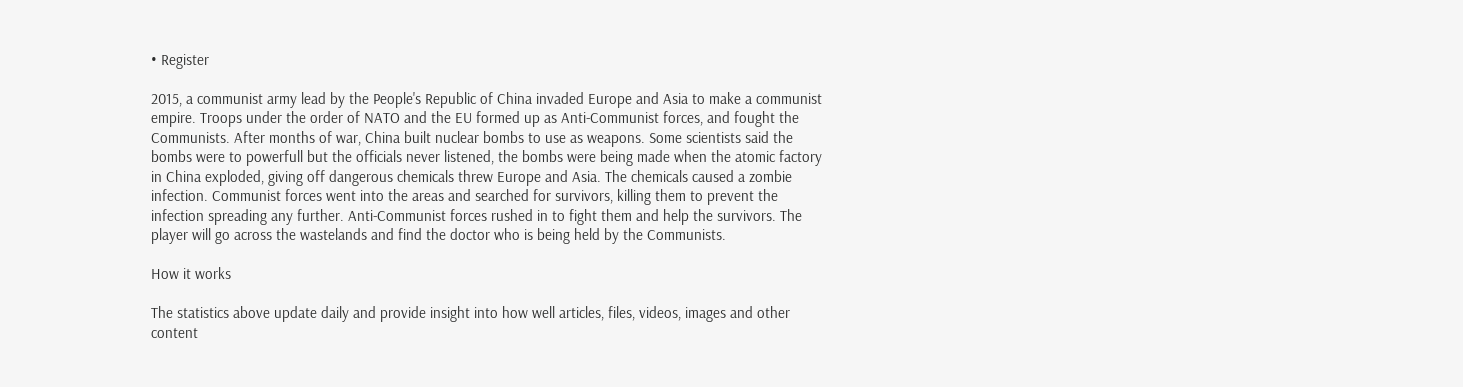• Register

2015, a communist army lead by the People's Republic of China invaded Europe and Asia to make a communist empire. Troops under the order of NATO and the EU formed up as Anti-Communist forces, and fought the Communists. After months of war, China built nuclear bombs to use as weapons. Some scientists said the bombs were to powerfull but the officials never listened, the bombs were being made when the atomic factory in China exploded, giving off dangerous chemicals threw Europe and Asia. The chemicals caused a zombie infection. Communist forces went into the areas and searched for survivors, killing them to prevent the infection spreading any further. Anti-Communist forces rushed in to fight them and help the survivors. The player will go across the wastelands and find the doctor who is being held by the Communists.

How it works

The statistics above update daily and provide insight into how well articles, files, videos, images and other content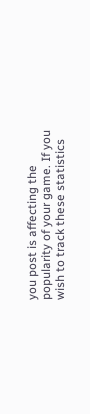you post is affecting the popularity of your game. If you wish to track these statistics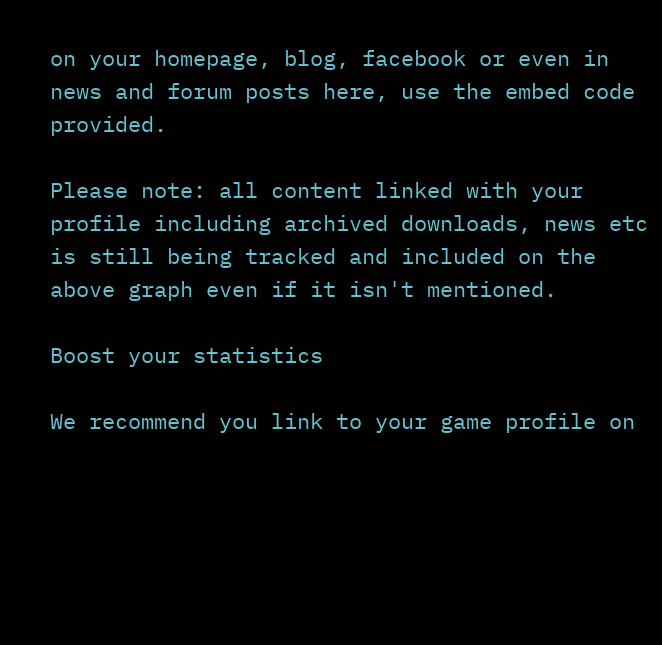on your homepage, blog, facebook or even in news and forum posts here, use the embed code provided.

Please note: all content linked with your profile including archived downloads, news etc is still being tracked and included on the above graph even if it isn't mentioned.

Boost your statistics

We recommend you link to your game profile on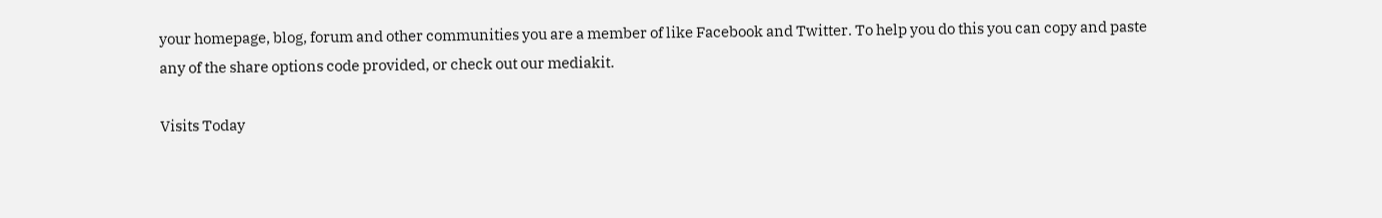your homepage, blog, forum and other communities you are a member of like Facebook and Twitter. To help you do this you can copy and paste any of the share options code provided, or check out our mediakit.

Visits Today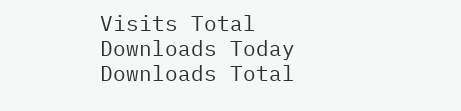Visits Total
Downloads Today
Downloads Total